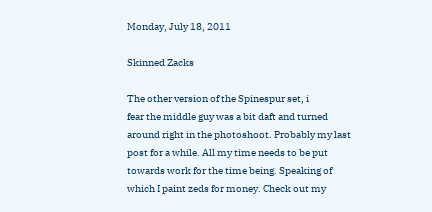Monday, July 18, 2011

Skinned Zacks

The other version of the Spinespur set, i
fear the middle guy was a bit daft and turned
around right in the photoshoot. Probably my last
post for a while. All my time needs to be put
towards work for the time being. Speaking of
which I paint zeds for money. Check out my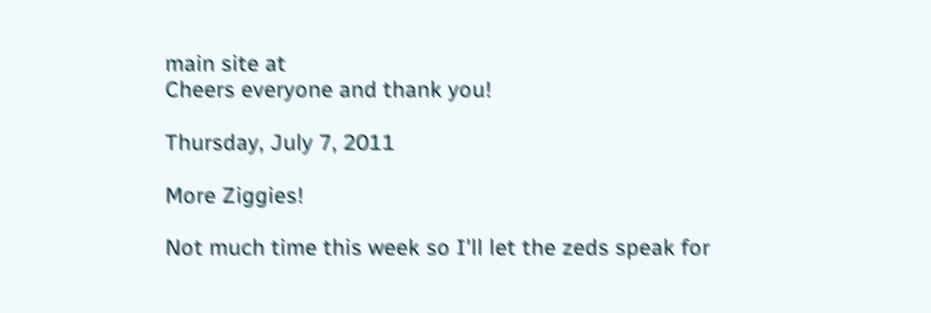main site at
Cheers everyone and thank you!

Thursday, July 7, 2011

More Ziggies!

Not much time this week so I'll let the zeds speak for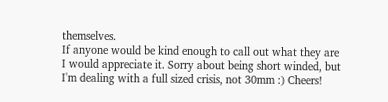themselves.
If anyone would be kind enough to call out what they are
I would appreciate it. Sorry about being short winded, but
I'm dealing with a full sized crisis, not 30mm :) Cheers!